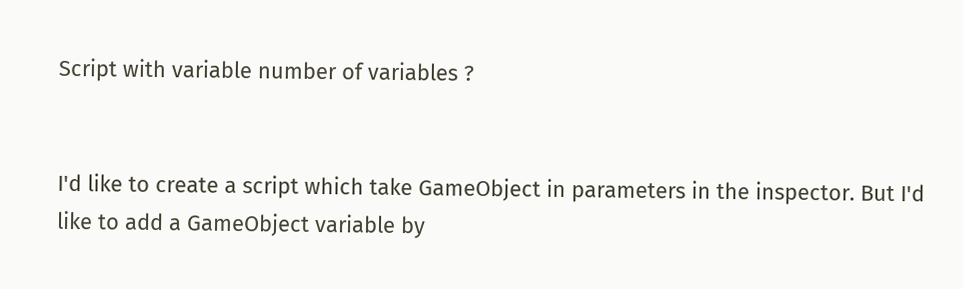Script with variable number of variables ?


I'd like to create a script which take GameObject in parameters in the inspector. But I'd like to add a GameObject variable by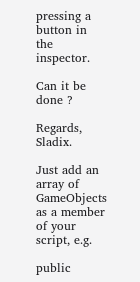pressing a button in the inspector.

Can it be done ?

Regards, Sladix.

Just add an array of GameObjects as a member of your script, e.g.

public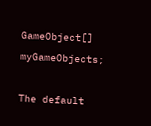GameObject[] myGameObjects;

The default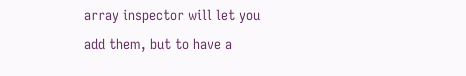array inspector will let you add them, but to have a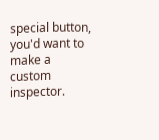special button, you'd want to make a custom inspector.